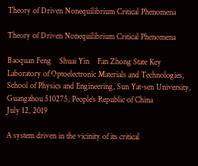Theory of Driven Nonequilibrium Critical Phenomena

Theory of Driven Nonequilibrium Critical Phenomena

Baoquan Feng    Shuai Yin    Fan Zhong State Key Laboratory of Optoelectronic Materials and Technologies, School of Physics and Engineering, Sun Yat-sen University, Guangzhou 510275, People’s Republic of China
July 12, 2019

A system driven in the vicinity of its critical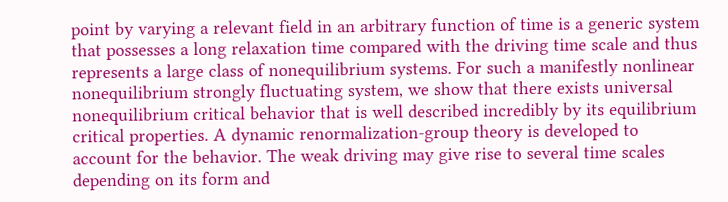point by varying a relevant field in an arbitrary function of time is a generic system that possesses a long relaxation time compared with the driving time scale and thus represents a large class of nonequilibrium systems. For such a manifestly nonlinear nonequilibrium strongly fluctuating system, we show that there exists universal nonequilibrium critical behavior that is well described incredibly by its equilibrium critical properties. A dynamic renormalization-group theory is developed to account for the behavior. The weak driving may give rise to several time scales depending on its form and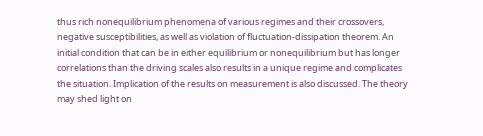thus rich nonequilibrium phenomena of various regimes and their crossovers, negative susceptibilities, as well as violation of fluctuation-dissipation theorem. An initial condition that can be in either equilibrium or nonequilibrium but has longer correlations than the driving scales also results in a unique regime and complicates the situation. Implication of the results on measurement is also discussed. The theory may shed light on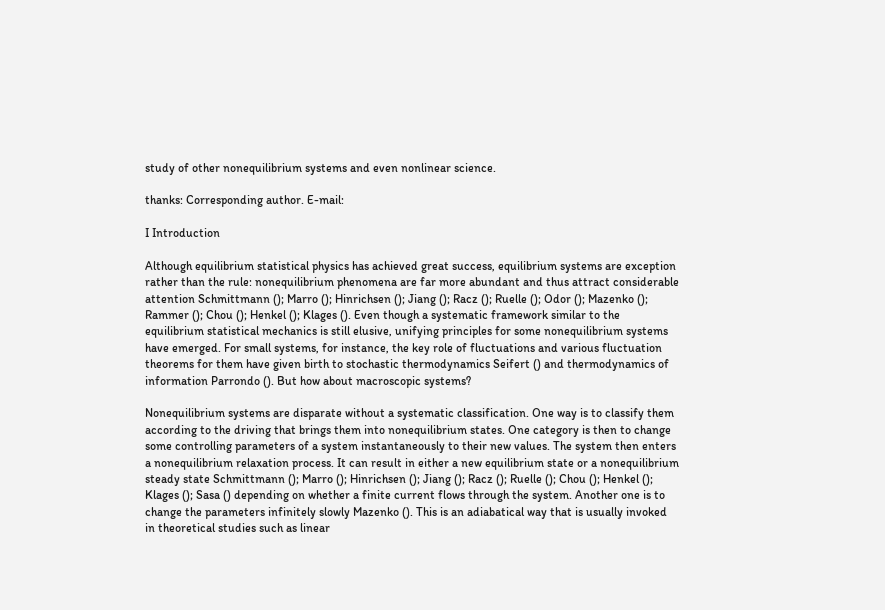study of other nonequilibrium systems and even nonlinear science.

thanks: Corresponding author. E-mail:

I Introduction

Although equilibrium statistical physics has achieved great success, equilibrium systems are exception rather than the rule: nonequilibrium phenomena are far more abundant and thus attract considerable attention Schmittmann (); Marro (); Hinrichsen (); Jiang (); Racz (); Ruelle (); Odor (); Mazenko (); Rammer (); Chou (); Henkel (); Klages (). Even though a systematic framework similar to the equilibrium statistical mechanics is still elusive, unifying principles for some nonequilibrium systems have emerged. For small systems, for instance, the key role of fluctuations and various fluctuation theorems for them have given birth to stochastic thermodynamics Seifert () and thermodynamics of information Parrondo (). But how about macroscopic systems?

Nonequilibrium systems are disparate without a systematic classification. One way is to classify them according to the driving that brings them into nonequilibrium states. One category is then to change some controlling parameters of a system instantaneously to their new values. The system then enters a nonequilibrium relaxation process. It can result in either a new equilibrium state or a nonequilibrium steady state Schmittmann (); Marro (); Hinrichsen (); Jiang (); Racz (); Ruelle (); Chou (); Henkel (); Klages (); Sasa () depending on whether a finite current flows through the system. Another one is to change the parameters infinitely slowly Mazenko (). This is an adiabatical way that is usually invoked in theoretical studies such as linear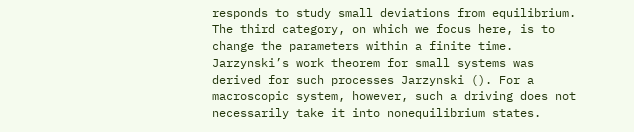responds to study small deviations from equilibrium. The third category, on which we focus here, is to change the parameters within a finite time. Jarzynski’s work theorem for small systems was derived for such processes Jarzynski (). For a macroscopic system, however, such a driving does not necessarily take it into nonequilibrium states.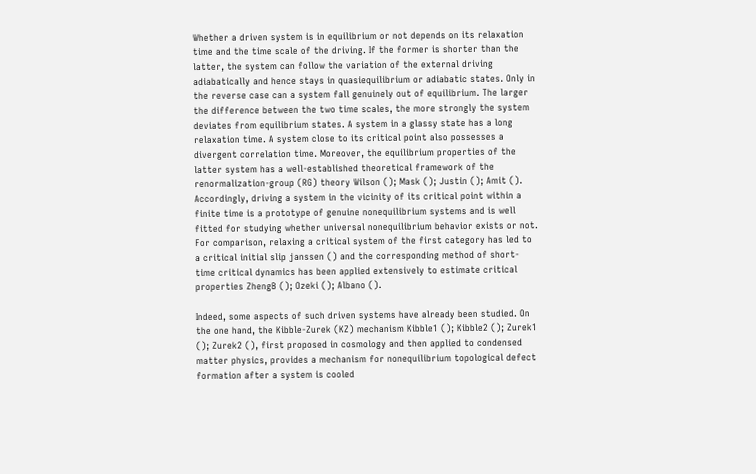Whether a driven system is in equilibrium or not depends on its relaxation time and the time scale of the driving. If the former is shorter than the latter, the system can follow the variation of the external driving adiabatically and hence stays in quasiequilibrium or adiabatic states. Only in the reverse case can a system fall genuinely out of equilibrium. The larger the difference between the two time scales, the more strongly the system deviates from equilibrium states. A system in a glassy state has a long relaxation time. A system close to its critical point also possesses a divergent correlation time. Moreover, the equilibrium properties of the latter system has a well-established theoretical framework of the renormalization-group (RG) theory Wilson (); Mask (); Justin (); Amit (). Accordingly, driving a system in the vicinity of its critical point within a finite time is a prototype of genuine nonequilibrium systems and is well fitted for studying whether universal nonequilibrium behavior exists or not. For comparison, relaxing a critical system of the first category has led to a critical initial slip janssen () and the corresponding method of short-time critical dynamics has been applied extensively to estimate critical properties ZhengB (); Ozeki (); Albano ().

Indeed, some aspects of such driven systems have already been studied. On the one hand, the Kibble-Zurek (KZ) mechanism Kibble1 (); Kibble2 (); Zurek1 (); Zurek2 (), first proposed in cosmology and then applied to condensed matter physics, provides a mechanism for nonequilibrium topological defect formation after a system is cooled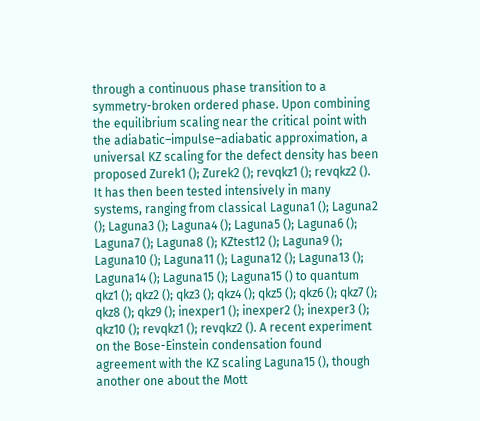through a continuous phase transition to a symmetry-broken ordered phase. Upon combining the equilibrium scaling near the critical point with the adiabatic–impulse–adiabatic approximation, a universal KZ scaling for the defect density has been proposed Zurek1 (); Zurek2 (); revqkz1 (); revqkz2 (). It has then been tested intensively in many systems, ranging from classical Laguna1 (); Laguna2 (); Laguna3 (); Laguna4 (); Laguna5 (); Laguna6 (); Laguna7 (); Laguna8 (); KZtest12 (); Laguna9 (); Laguna10 (); Laguna11 (); Laguna12 (); Laguna13 (); Laguna14 (); Laguna15 (); Laguna15 () to quantum qkz1 (); qkz2 (); qkz3 (); qkz4 (); qkz5 (); qkz6 (); qkz7 (); qkz8 (); qkz9 (); inexper1 (); inexper2 (); inexper3 (); qkz10 (); revqkz1 (); revqkz2 (). A recent experiment on the Bose-Einstein condensation found agreement with the KZ scaling Laguna15 (), though another one about the Mott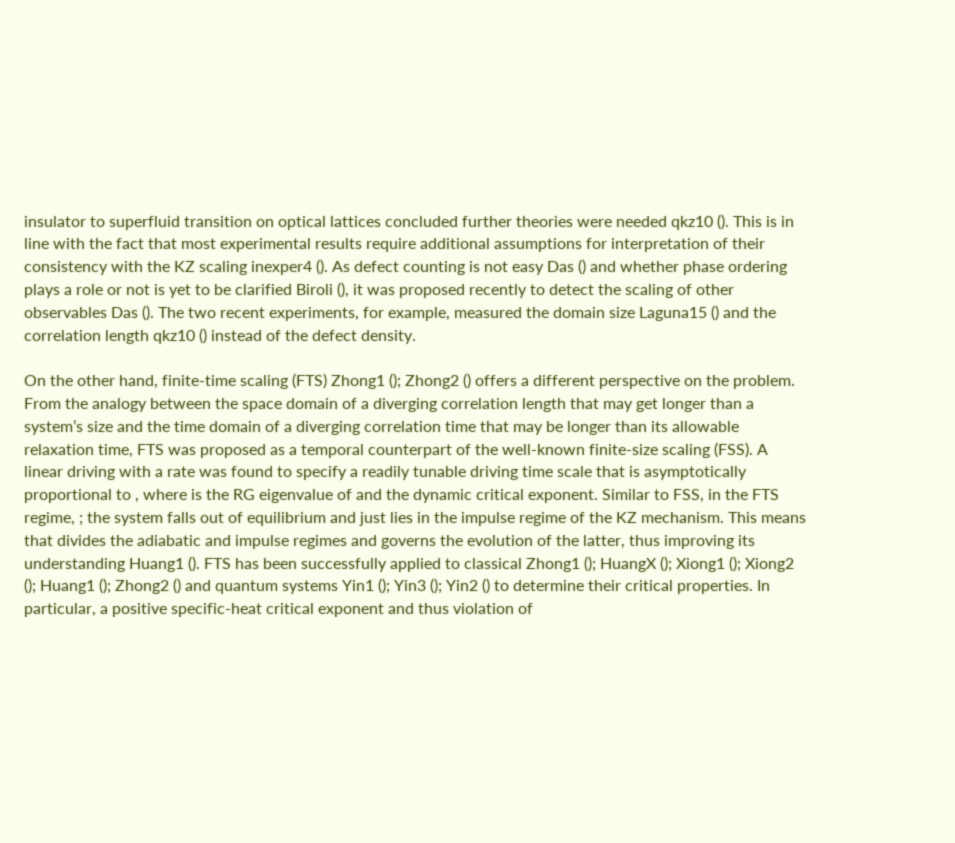insulator to superfluid transition on optical lattices concluded further theories were needed qkz10 (). This is in line with the fact that most experimental results require additional assumptions for interpretation of their consistency with the KZ scaling inexper4 (). As defect counting is not easy Das () and whether phase ordering plays a role or not is yet to be clarified Biroli (), it was proposed recently to detect the scaling of other observables Das (). The two recent experiments, for example, measured the domain size Laguna15 () and the correlation length qkz10 () instead of the defect density.

On the other hand, finite-time scaling (FTS) Zhong1 (); Zhong2 () offers a different perspective on the problem. From the analogy between the space domain of a diverging correlation length that may get longer than a system’s size and the time domain of a diverging correlation time that may be longer than its allowable relaxation time, FTS was proposed as a temporal counterpart of the well-known finite-size scaling (FSS). A linear driving with a rate was found to specify a readily tunable driving time scale that is asymptotically proportional to , where is the RG eigenvalue of and the dynamic critical exponent. Similar to FSS, in the FTS regime, ; the system falls out of equilibrium and just lies in the impulse regime of the KZ mechanism. This means that divides the adiabatic and impulse regimes and governs the evolution of the latter, thus improving its understanding Huang1 (). FTS has been successfully applied to classical Zhong1 (); HuangX (); Xiong1 (); Xiong2 (); Huang1 (); Zhong2 () and quantum systems Yin1 (); Yin3 (); Yin2 () to determine their critical properties. In particular, a positive specific-heat critical exponent and thus violation of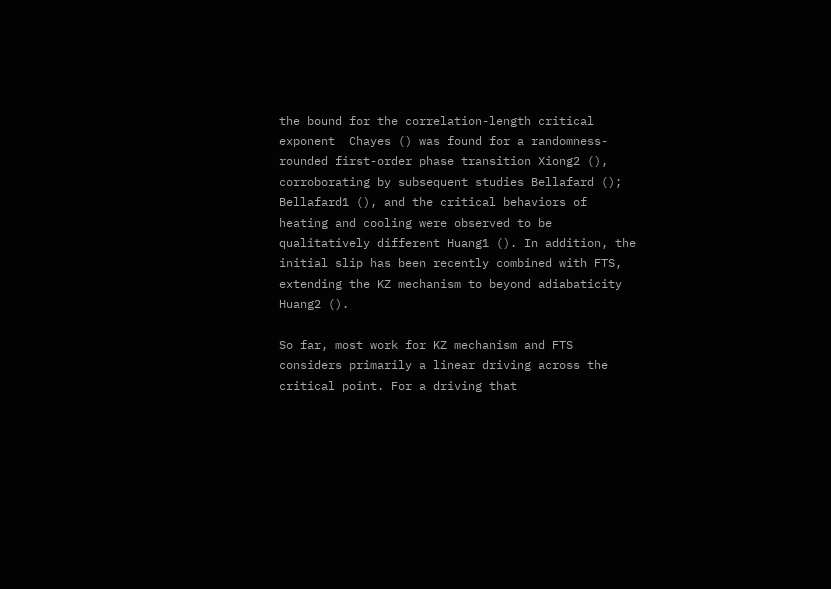the bound for the correlation-length critical exponent  Chayes () was found for a randomness-rounded first-order phase transition Xiong2 (), corroborating by subsequent studies Bellafard (); Bellafard1 (), and the critical behaviors of heating and cooling were observed to be qualitatively different Huang1 (). In addition, the initial slip has been recently combined with FTS, extending the KZ mechanism to beyond adiabaticity Huang2 ().

So far, most work for KZ mechanism and FTS considers primarily a linear driving across the critical point. For a driving that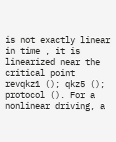is not exactly linear in time , it is linearized near the critical point revqkz1 (); qkz5 (); protocol (). For a nonlinear driving, a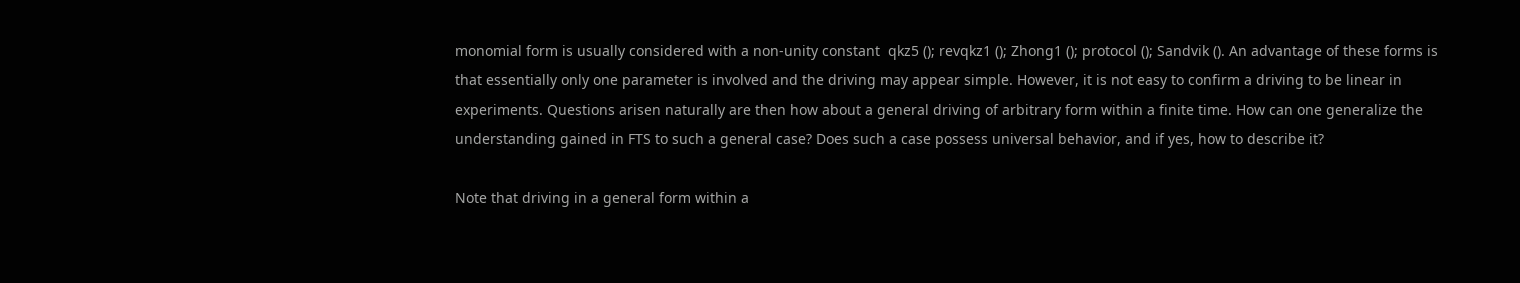monomial form is usually considered with a non-unity constant  qkz5 (); revqkz1 (); Zhong1 (); protocol (); Sandvik (). An advantage of these forms is that essentially only one parameter is involved and the driving may appear simple. However, it is not easy to confirm a driving to be linear in experiments. Questions arisen naturally are then how about a general driving of arbitrary form within a finite time. How can one generalize the understanding gained in FTS to such a general case? Does such a case possess universal behavior, and if yes, how to describe it?

Note that driving in a general form within a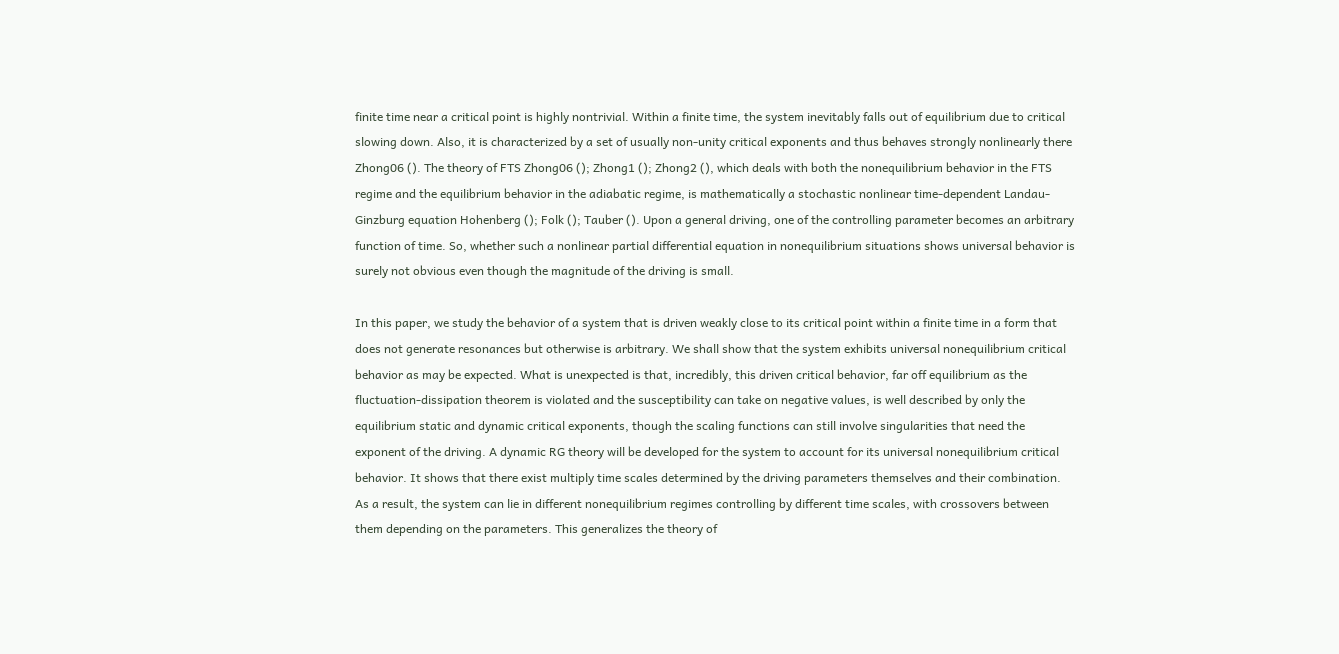finite time near a critical point is highly nontrivial. Within a finite time, the system inevitably falls out of equilibrium due to critical slowing down. Also, it is characterized by a set of usually non-unity critical exponents and thus behaves strongly nonlinearly there Zhong06 (). The theory of FTS Zhong06 (); Zhong1 (); Zhong2 (), which deals with both the nonequilibrium behavior in the FTS regime and the equilibrium behavior in the adiabatic regime, is mathematically a stochastic nonlinear time-dependent Landau-Ginzburg equation Hohenberg (); Folk (); Tauber (). Upon a general driving, one of the controlling parameter becomes an arbitrary function of time. So, whether such a nonlinear partial differential equation in nonequilibrium situations shows universal behavior is surely not obvious even though the magnitude of the driving is small.

In this paper, we study the behavior of a system that is driven weakly close to its critical point within a finite time in a form that does not generate resonances but otherwise is arbitrary. We shall show that the system exhibits universal nonequilibrium critical behavior as may be expected. What is unexpected is that, incredibly, this driven critical behavior, far off equilibrium as the fluctuation-dissipation theorem is violated and the susceptibility can take on negative values, is well described by only the equilibrium static and dynamic critical exponents, though the scaling functions can still involve singularities that need the exponent of the driving. A dynamic RG theory will be developed for the system to account for its universal nonequilibrium critical behavior. It shows that there exist multiply time scales determined by the driving parameters themselves and their combination. As a result, the system can lie in different nonequilibrium regimes controlling by different time scales, with crossovers between them depending on the parameters. This generalizes the theory of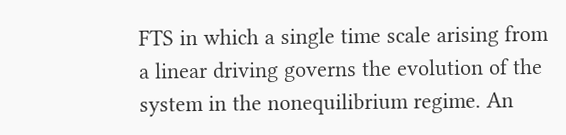FTS in which a single time scale arising from a linear driving governs the evolution of the system in the nonequilibrium regime. An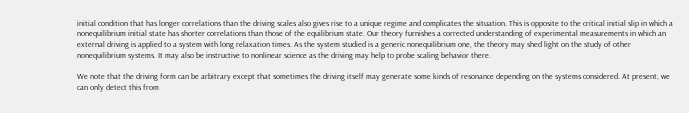initial condition that has longer correlations than the driving scales also gives rise to a unique regime and complicates the situation. This is opposite to the critical initial slip in which a nonequilibrium initial state has shorter correlations than those of the equilibrium state. Our theory furnishes a corrected understanding of experimental measurements in which an external driving is applied to a system with long relaxation times. As the system studied is a generic nonequilibrium one, the theory may shed light on the study of other nonequilibrium systems. It may also be instructive to nonlinear science as the driving may help to probe scaling behavior there.

We note that the driving form can be arbitrary except that sometimes the driving itself may generate some kinds of resonance depending on the systems considered. At present, we can only detect this from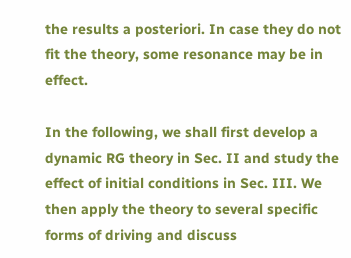the results a posteriori. In case they do not fit the theory, some resonance may be in effect.

In the following, we shall first develop a dynamic RG theory in Sec. II and study the effect of initial conditions in Sec. III. We then apply the theory to several specific forms of driving and discuss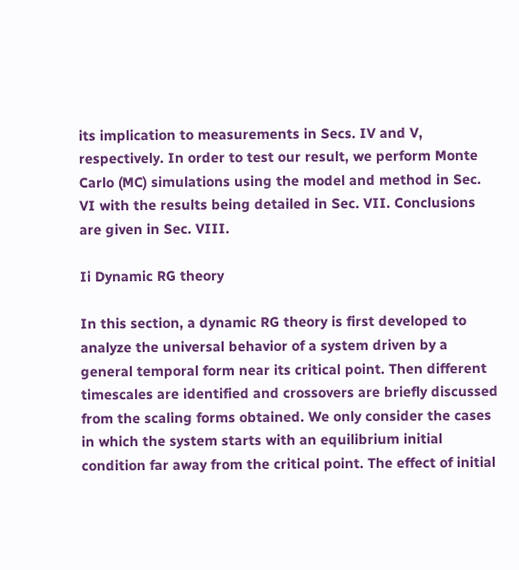its implication to measurements in Secs. IV and V, respectively. In order to test our result, we perform Monte Carlo (MC) simulations using the model and method in Sec. VI with the results being detailed in Sec. VII. Conclusions are given in Sec. VIII.

Ii Dynamic RG theory

In this section, a dynamic RG theory is first developed to analyze the universal behavior of a system driven by a general temporal form near its critical point. Then different timescales are identified and crossovers are briefly discussed from the scaling forms obtained. We only consider the cases in which the system starts with an equilibrium initial condition far away from the critical point. The effect of initial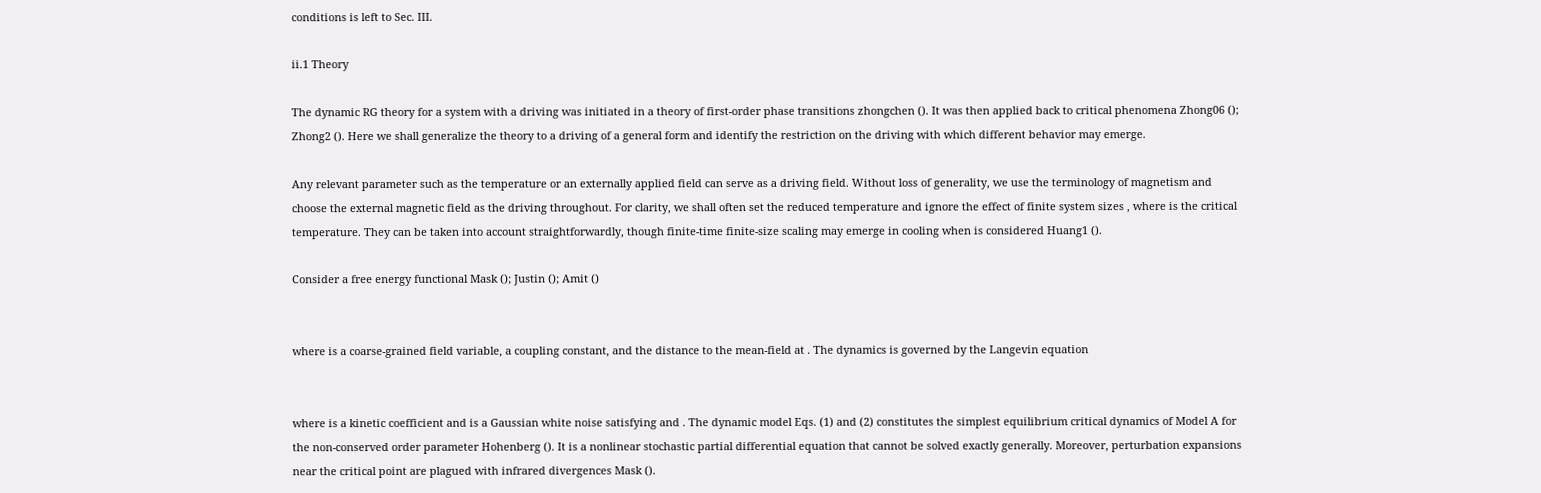conditions is left to Sec. III.

ii.1 Theory

The dynamic RG theory for a system with a driving was initiated in a theory of first-order phase transitions zhongchen (). It was then applied back to critical phenomena Zhong06 (); Zhong2 (). Here we shall generalize the theory to a driving of a general form and identify the restriction on the driving with which different behavior may emerge.

Any relevant parameter such as the temperature or an externally applied field can serve as a driving field. Without loss of generality, we use the terminology of magnetism and choose the external magnetic field as the driving throughout. For clarity, we shall often set the reduced temperature and ignore the effect of finite system sizes , where is the critical temperature. They can be taken into account straightforwardly, though finite-time finite-size scaling may emerge in cooling when is considered Huang1 ().

Consider a free energy functional Mask (); Justin (); Amit ()


where is a coarse-grained field variable, a coupling constant, and the distance to the mean-field at . The dynamics is governed by the Langevin equation


where is a kinetic coefficient and is a Gaussian white noise satisfying and . The dynamic model Eqs. (1) and (2) constitutes the simplest equilibrium critical dynamics of Model A for the non-conserved order parameter Hohenberg (). It is a nonlinear stochastic partial differential equation that cannot be solved exactly generally. Moreover, perturbation expansions near the critical point are plagued with infrared divergences Mask ().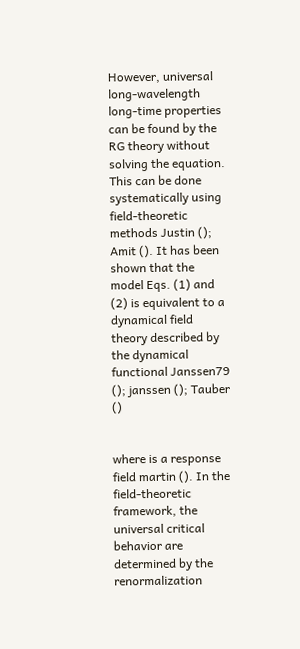However, universal long-wavelength long-time properties can be found by the RG theory without solving the equation. This can be done systematically using field-theoretic methods Justin (); Amit (). It has been shown that the model Eqs. (1) and (2) is equivalent to a dynamical field theory described by the dynamical functional Janssen79 (); janssen (); Tauber ()


where is a response field martin (). In the field-theoretic framework, the universal critical behavior are determined by the renormalization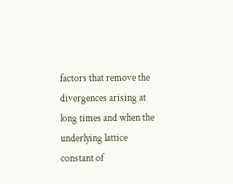factors that remove the divergences arising at long times and when the underlying lattice constant of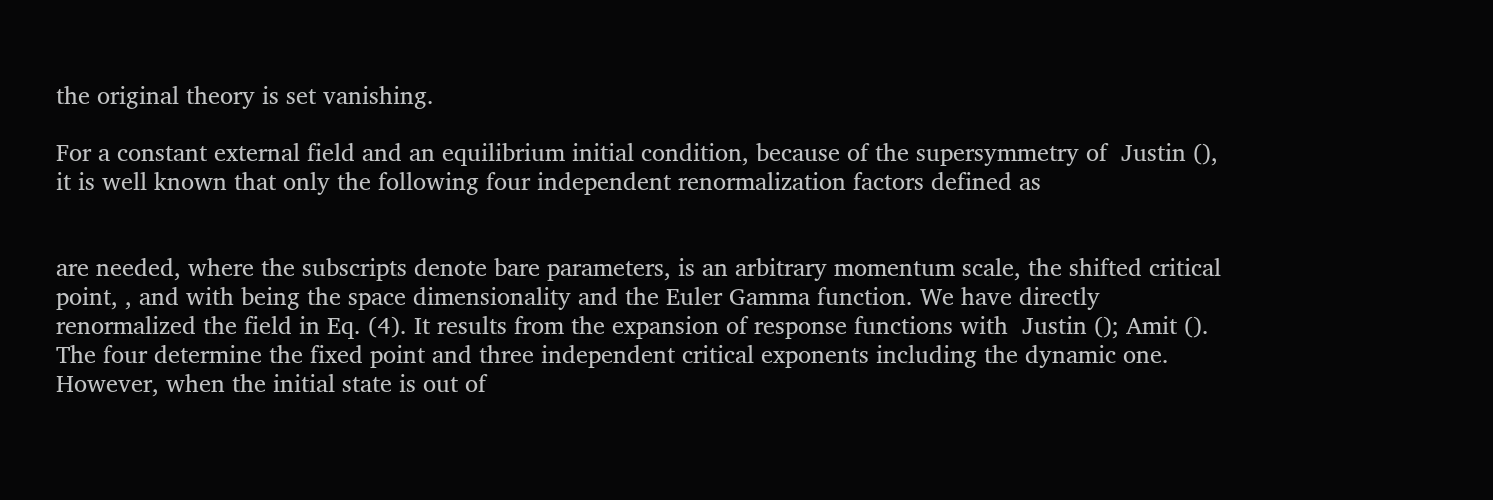the original theory is set vanishing.

For a constant external field and an equilibrium initial condition, because of the supersymmetry of  Justin (), it is well known that only the following four independent renormalization factors defined as


are needed, where the subscripts denote bare parameters, is an arbitrary momentum scale, the shifted critical point, , and with being the space dimensionality and the Euler Gamma function. We have directly renormalized the field in Eq. (4). It results from the expansion of response functions with  Justin (); Amit (). The four determine the fixed point and three independent critical exponents including the dynamic one. However, when the initial state is out of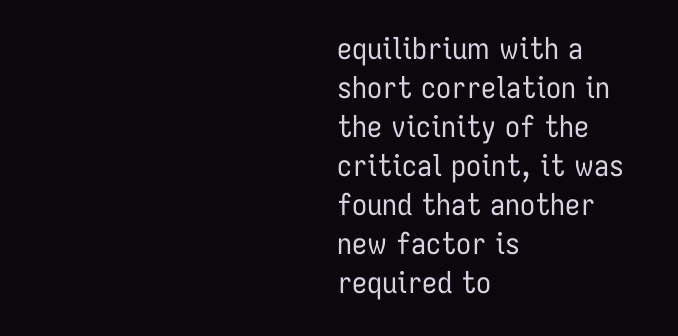equilibrium with a short correlation in the vicinity of the critical point, it was found that another new factor is required to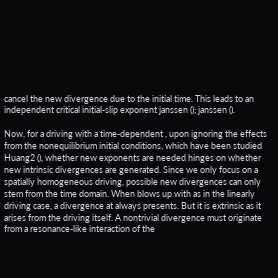cancel the new divergence due to the initial time. This leads to an independent critical initial-slip exponent janssen (); janssen ().

Now, for a driving with a time-dependent , upon ignoring the effects from the nonequilibrium initial conditions, which have been studied Huang2 (), whether new exponents are needed hinges on whether new intrinsic divergences are generated. Since we only focus on a spatially homogeneous driving, possible new divergences can only stem from the time domain. When blows up with as in the linearly driving case, a divergence at always presents. But it is extrinsic as it arises from the driving itself. A nontrivial divergence must originate from a resonance-like interaction of the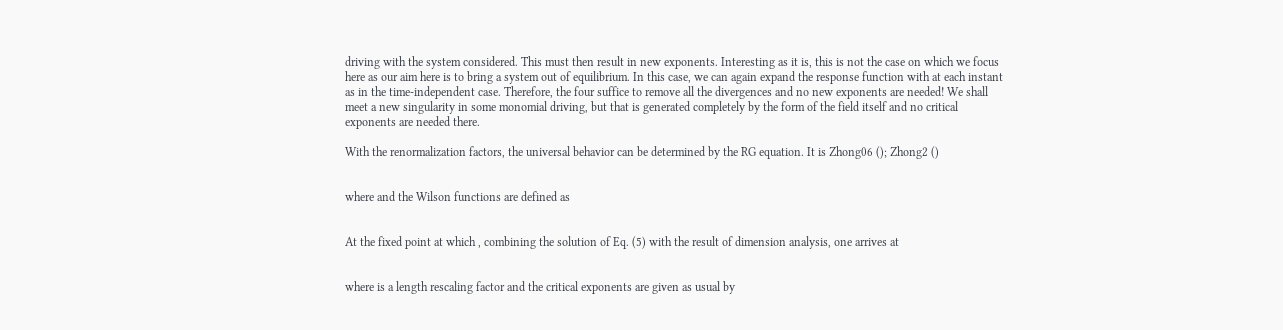driving with the system considered. This must then result in new exponents. Interesting as it is, this is not the case on which we focus here as our aim here is to bring a system out of equilibrium. In this case, we can again expand the response function with at each instant as in the time-independent case. Therefore, the four suffice to remove all the divergences and no new exponents are needed! We shall meet a new singularity in some monomial driving, but that is generated completely by the form of the field itself and no critical exponents are needed there.

With the renormalization factors, the universal behavior can be determined by the RG equation. It is Zhong06 (); Zhong2 ()


where and the Wilson functions are defined as


At the fixed point at which , combining the solution of Eq. (5) with the result of dimension analysis, one arrives at


where is a length rescaling factor and the critical exponents are given as usual by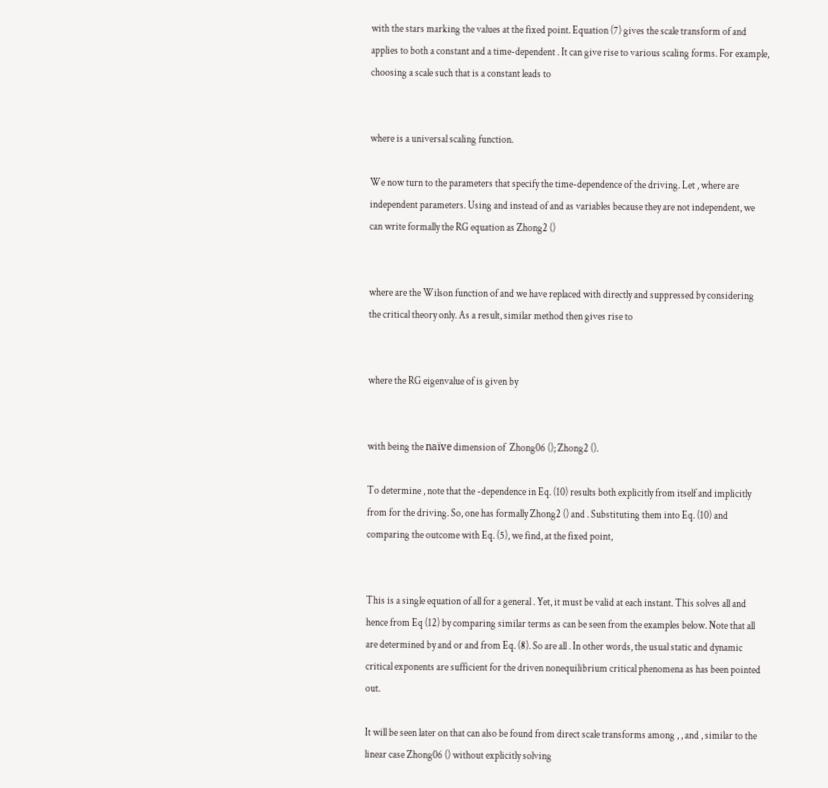with the stars marking the values at the fixed point. Equation (7) gives the scale transform of and applies to both a constant and a time-dependent . It can give rise to various scaling forms. For example, choosing a scale such that is a constant leads to


where is a universal scaling function.

We now turn to the parameters that specify the time-dependence of the driving. Let , where are independent parameters. Using and instead of and as variables because they are not independent, we can write formally the RG equation as Zhong2 ()


where are the Wilson function of and we have replaced with directly and suppressed by considering the critical theory only. As a result, similar method then gives rise to


where the RG eigenvalue of is given by


with being the naïve dimension of  Zhong06 (); Zhong2 ().

To determine , note that the -dependence in Eq. (10) results both explicitly from itself and implicitly from for the driving. So, one has formally Zhong2 () and . Substituting them into Eq. (10) and comparing the outcome with Eq. (5), we find, at the fixed point,


This is a single equation of all for a general . Yet, it must be valid at each instant. This solves all and hence from Eq (12) by comparing similar terms as can be seen from the examples below. Note that all are determined by and or and from Eq. (8). So are all . In other words, the usual static and dynamic critical exponents are sufficient for the driven nonequilibrium critical phenomena as has been pointed out.

It will be seen later on that can also be found from direct scale transforms among , , and , similar to the linear case Zhong06 () without explicitly solving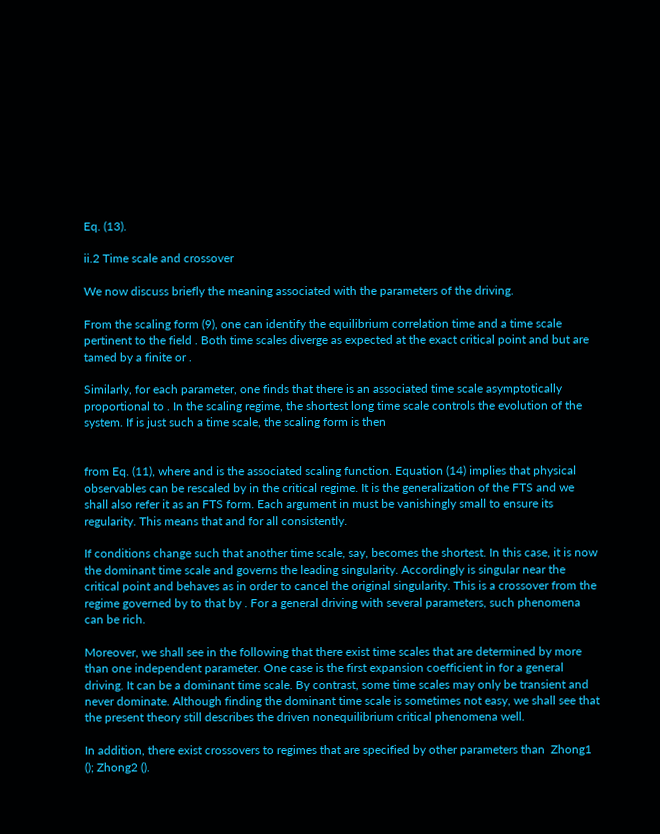Eq. (13).

ii.2 Time scale and crossover

We now discuss briefly the meaning associated with the parameters of the driving.

From the scaling form (9), one can identify the equilibrium correlation time and a time scale pertinent to the field . Both time scales diverge as expected at the exact critical point and but are tamed by a finite or .

Similarly, for each parameter, one finds that there is an associated time scale asymptotically proportional to . In the scaling regime, the shortest long time scale controls the evolution of the system. If is just such a time scale, the scaling form is then


from Eq. (11), where and is the associated scaling function. Equation (14) implies that physical observables can be rescaled by in the critical regime. It is the generalization of the FTS and we shall also refer it as an FTS form. Each argument in must be vanishingly small to ensure its regularity. This means that and for all consistently.

If conditions change such that another time scale, say, becomes the shortest. In this case, it is now the dominant time scale and governs the leading singularity. Accordingly is singular near the critical point and behaves as in order to cancel the original singularity. This is a crossover from the regime governed by to that by . For a general driving with several parameters, such phenomena can be rich.

Moreover, we shall see in the following that there exist time scales that are determined by more than one independent parameter. One case is the first expansion coefficient in for a general driving. It can be a dominant time scale. By contrast, some time scales may only be transient and never dominate. Although finding the dominant time scale is sometimes not easy, we shall see that the present theory still describes the driven nonequilibrium critical phenomena well.

In addition, there exist crossovers to regimes that are specified by other parameters than  Zhong1 (); Zhong2 ().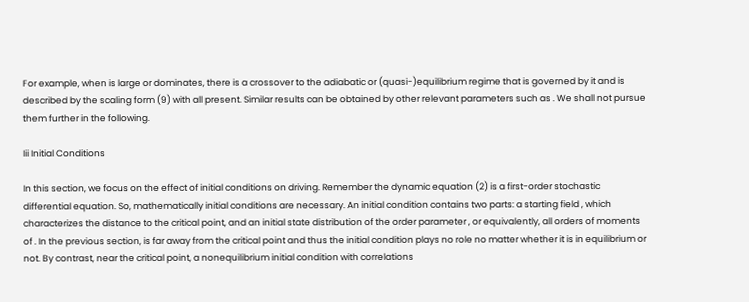For example, when is large or dominates, there is a crossover to the adiabatic or (quasi-)equilibrium regime that is governed by it and is described by the scaling form (9) with all present. Similar results can be obtained by other relevant parameters such as . We shall not pursue them further in the following.

Iii Initial Conditions

In this section, we focus on the effect of initial conditions on driving. Remember the dynamic equation (2) is a first-order stochastic differential equation. So, mathematically initial conditions are necessary. An initial condition contains two parts: a starting field , which characterizes the distance to the critical point, and an initial state distribution of the order parameter , or equivalently, all orders of moments of . In the previous section, is far away from the critical point and thus the initial condition plays no role no matter whether it is in equilibrium or not. By contrast, near the critical point, a nonequilibrium initial condition with correlations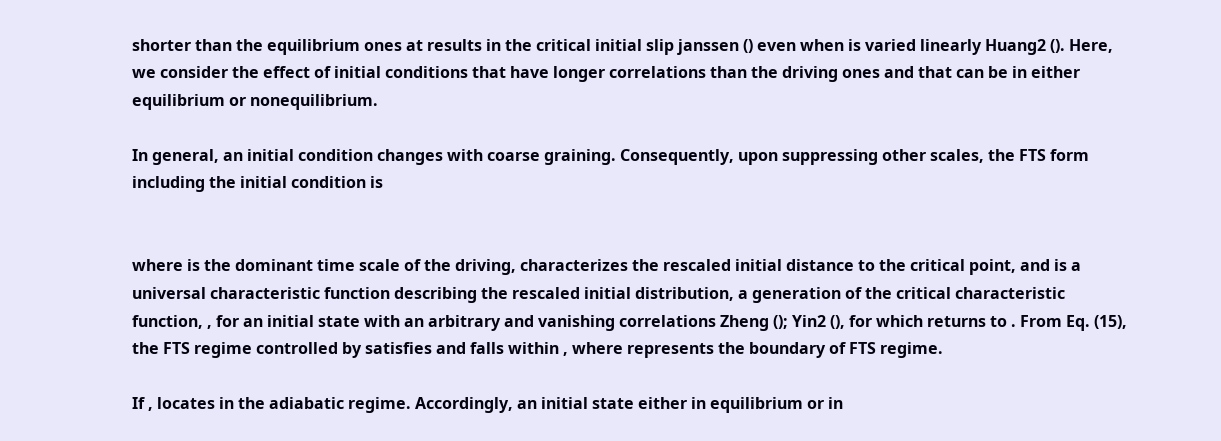shorter than the equilibrium ones at results in the critical initial slip janssen () even when is varied linearly Huang2 (). Here, we consider the effect of initial conditions that have longer correlations than the driving ones and that can be in either equilibrium or nonequilibrium.

In general, an initial condition changes with coarse graining. Consequently, upon suppressing other scales, the FTS form including the initial condition is


where is the dominant time scale of the driving, characterizes the rescaled initial distance to the critical point, and is a universal characteristic function describing the rescaled initial distribution, a generation of the critical characteristic function, , for an initial state with an arbitrary and vanishing correlations Zheng (); Yin2 (), for which returns to . From Eq. (15), the FTS regime controlled by satisfies and falls within , where represents the boundary of FTS regime.

If , locates in the adiabatic regime. Accordingly, an initial state either in equilibrium or in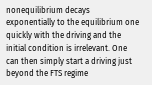nonequilibrium decays exponentially to the equilibrium one quickly with the driving and the initial condition is irrelevant. One can then simply start a driving just beyond the FTS regime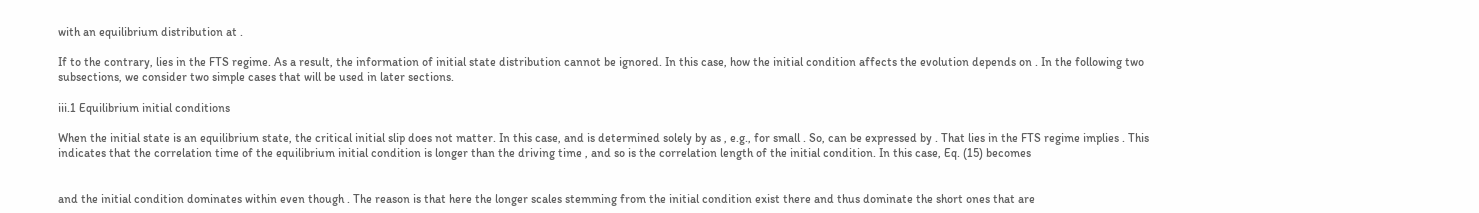with an equilibrium distribution at .

If to the contrary, lies in the FTS regime. As a result, the information of initial state distribution cannot be ignored. In this case, how the initial condition affects the evolution depends on . In the following two subsections, we consider two simple cases that will be used in later sections.

iii.1 Equilibrium initial conditions

When the initial state is an equilibrium state, the critical initial slip does not matter. In this case, and is determined solely by as , e.g., for small . So, can be expressed by . That lies in the FTS regime implies . This indicates that the correlation time of the equilibrium initial condition is longer than the driving time , and so is the correlation length of the initial condition. In this case, Eq. (15) becomes


and the initial condition dominates within even though . The reason is that here the longer scales stemming from the initial condition exist there and thus dominate the short ones that are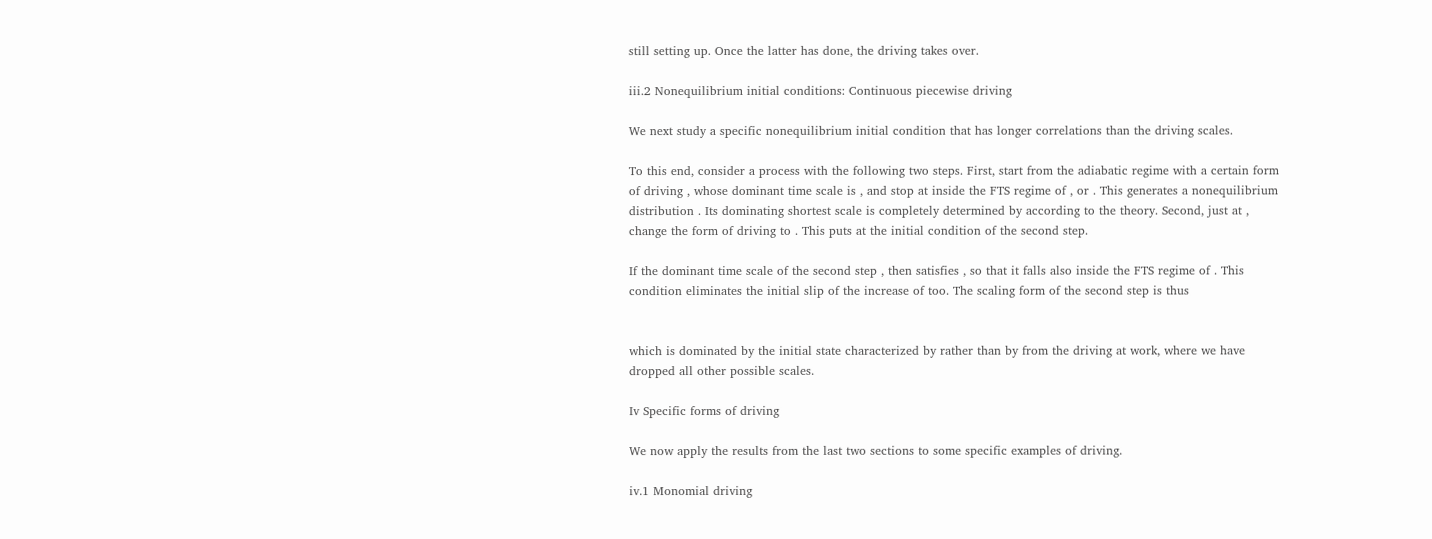still setting up. Once the latter has done, the driving takes over.

iii.2 Nonequilibrium initial conditions: Continuous piecewise driving

We next study a specific nonequilibrium initial condition that has longer correlations than the driving scales.

To this end, consider a process with the following two steps. First, start from the adiabatic regime with a certain form of driving , whose dominant time scale is , and stop at inside the FTS regime of , or . This generates a nonequilibrium distribution . Its dominating shortest scale is completely determined by according to the theory. Second, just at , change the form of driving to . This puts at the initial condition of the second step.

If the dominant time scale of the second step , then satisfies , so that it falls also inside the FTS regime of . This condition eliminates the initial slip of the increase of too. The scaling form of the second step is thus


which is dominated by the initial state characterized by rather than by from the driving at work, where we have dropped all other possible scales.

Iv Specific forms of driving

We now apply the results from the last two sections to some specific examples of driving.

iv.1 Monomial driving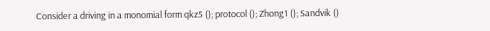Consider a driving in a monomial form qkz5 (); protocol (); Zhong1 (); Sandvik ()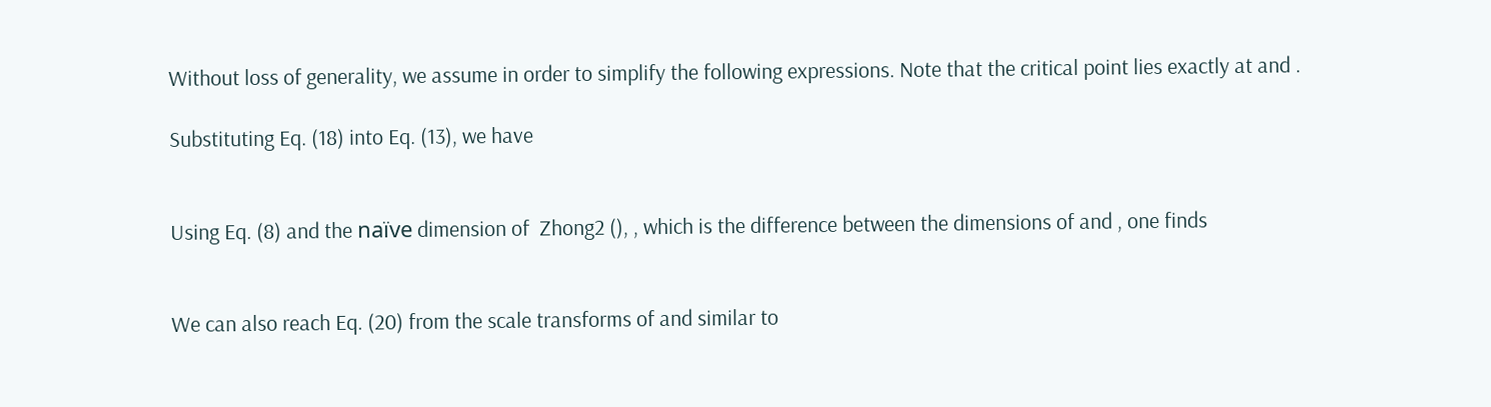Without loss of generality, we assume in order to simplify the following expressions. Note that the critical point lies exactly at and .

Substituting Eq. (18) into Eq. (13), we have


Using Eq. (8) and the naïve dimension of  Zhong2 (), , which is the difference between the dimensions of and , one finds


We can also reach Eq. (20) from the scale transforms of and similar to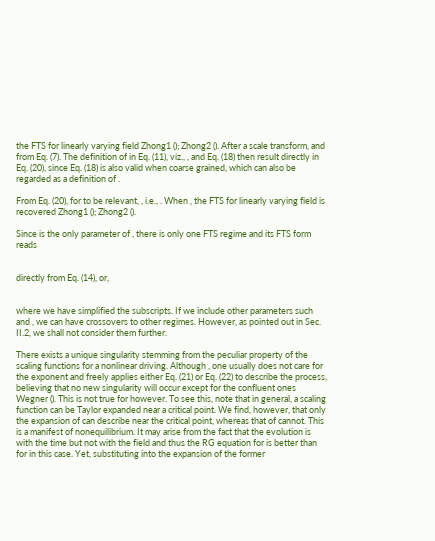the FTS for linearly varying field Zhong1 (); Zhong2 (). After a scale transform, and from Eq. (7). The definition of in Eq. (11), viz., , and Eq. (18) then result directly in Eq. (20), since Eq. (18) is also valid when coarse grained, which can also be regarded as a definition of .

From Eq. (20), for to be relevant, , i.e., . When , the FTS for linearly varying field is recovered Zhong1 (); Zhong2 ().

Since is the only parameter of , there is only one FTS regime and its FTS form reads


directly from Eq. (14), or,


where we have simplified the subscripts. If we include other parameters such and , we can have crossovers to other regimes. However, as pointed out in Sec. II.2, we shall not consider them further.

There exists a unique singularity stemming from the peculiar property of the scaling functions for a nonlinear driving. Although , one usually does not care for the exponent and freely applies either Eq. (21) or Eq. (22) to describe the process, believing that no new singularity will occur except for the confluent ones Wegner (). This is not true for however. To see this, note that in general, a scaling function can be Taylor expanded near a critical point. We find, however, that only the expansion of can describe near the critical point, whereas that of cannot. This is a manifest of nonequilibrium. It may arise from the fact that the evolution is with the time but not with the field and thus the RG equation for is better than for in this case. Yet, substituting into the expansion of the former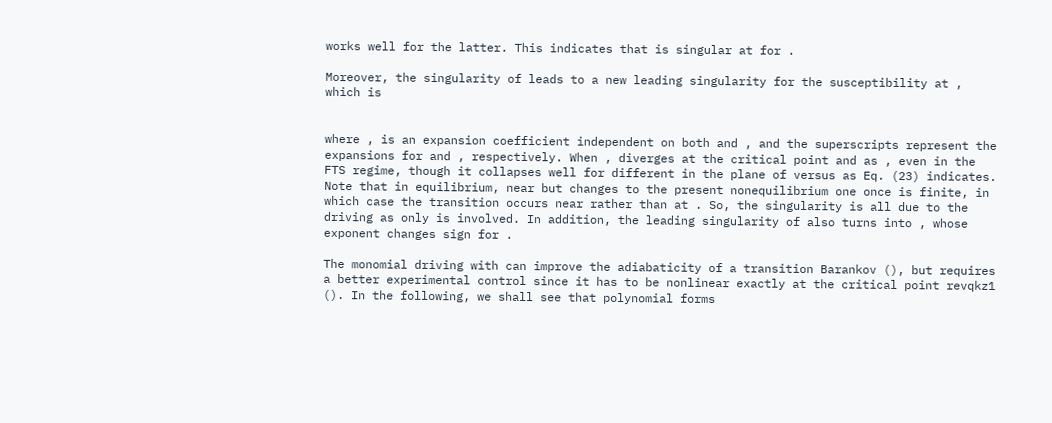works well for the latter. This indicates that is singular at for .

Moreover, the singularity of leads to a new leading singularity for the susceptibility at , which is


where , is an expansion coefficient independent on both and , and the superscripts represent the expansions for and , respectively. When , diverges at the critical point and as , even in the FTS regime, though it collapses well for different in the plane of versus as Eq. (23) indicates. Note that in equilibrium, near but changes to the present nonequilibrium one once is finite, in which case the transition occurs near rather than at . So, the singularity is all due to the driving as only is involved. In addition, the leading singularity of also turns into , whose exponent changes sign for .

The monomial driving with can improve the adiabaticity of a transition Barankov (), but requires a better experimental control since it has to be nonlinear exactly at the critical point revqkz1 (). In the following, we shall see that polynomial forms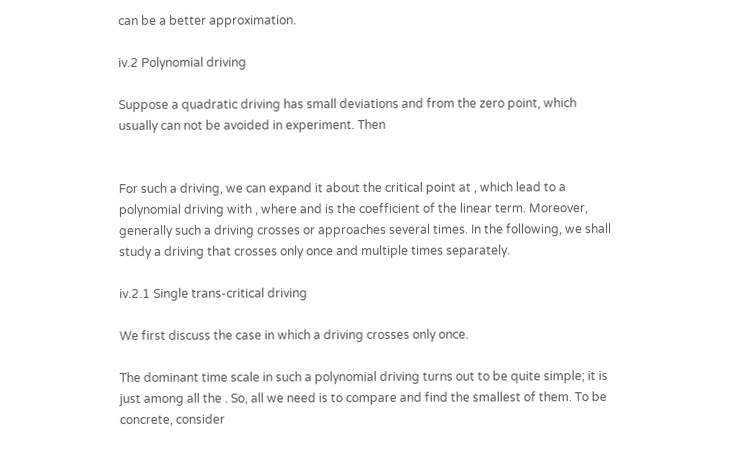can be a better approximation.

iv.2 Polynomial driving

Suppose a quadratic driving has small deviations and from the zero point, which usually can not be avoided in experiment. Then


For such a driving, we can expand it about the critical point at , which lead to a polynomial driving with , where and is the coefficient of the linear term. Moreover, generally such a driving crosses or approaches several times. In the following, we shall study a driving that crosses only once and multiple times separately.

iv.2.1 Single trans-critical driving

We first discuss the case in which a driving crosses only once.

The dominant time scale in such a polynomial driving turns out to be quite simple; it is just among all the . So, all we need is to compare and find the smallest of them. To be concrete, consider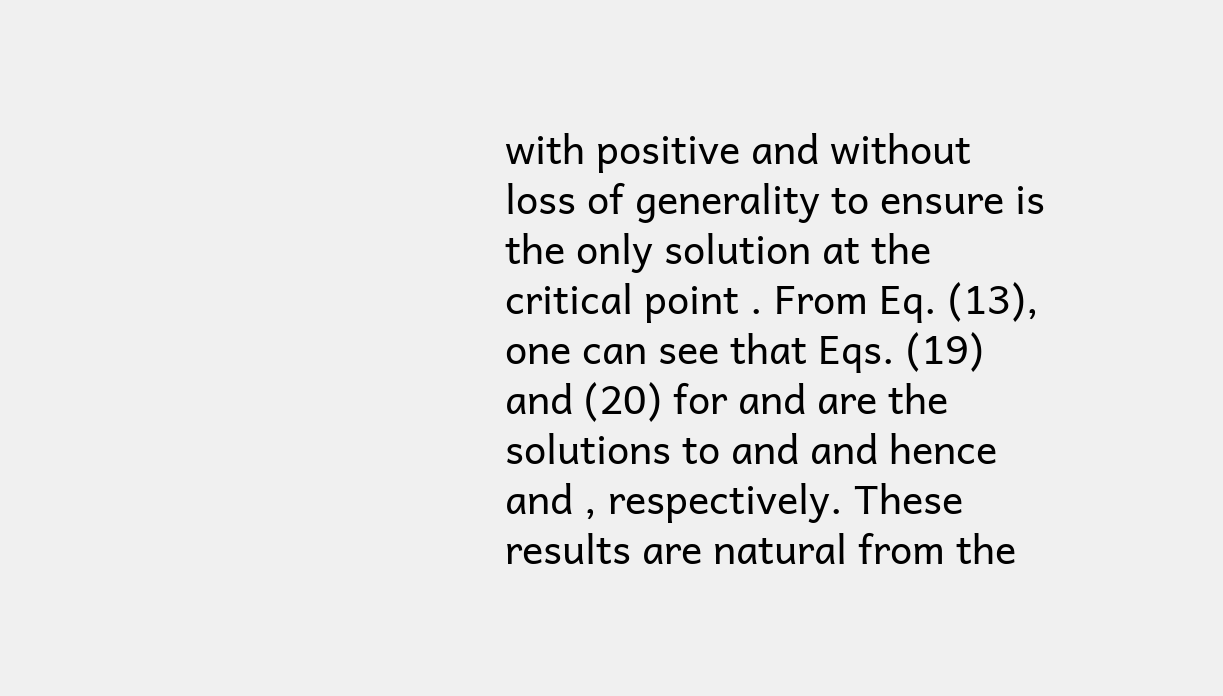with positive and without loss of generality to ensure is the only solution at the critical point . From Eq. (13), one can see that Eqs. (19) and (20) for and are the solutions to and and hence and , respectively. These results are natural from the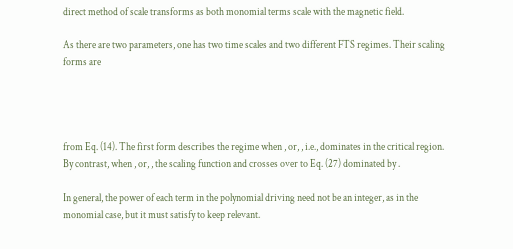direct method of scale transforms as both monomial terms scale with the magnetic field.

As there are two parameters, one has two time scales and two different FTS regimes. Their scaling forms are




from Eq. (14). The first form describes the regime when , or, , i.e., dominates in the critical region. By contrast, when , or, , the scaling function and crosses over to Eq. (27) dominated by .

In general, the power of each term in the polynomial driving need not be an integer, as in the monomial case, but it must satisfy to keep relevant.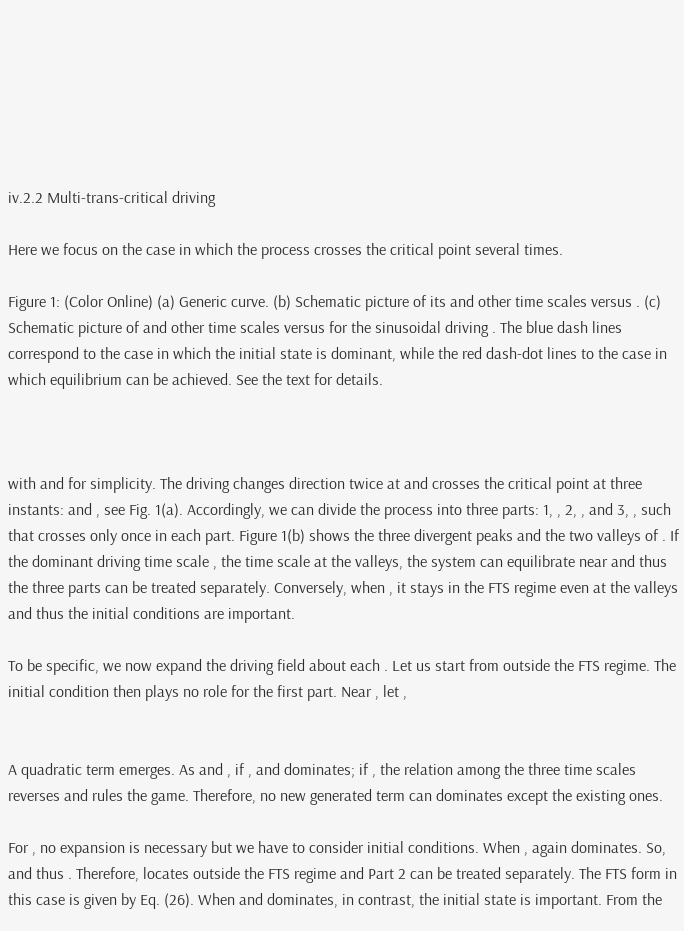iv.2.2 Multi-trans-critical driving

Here we focus on the case in which the process crosses the critical point several times.

Figure 1: (Color Online) (a) Generic curve. (b) Schematic picture of its and other time scales versus . (c) Schematic picture of and other time scales versus for the sinusoidal driving . The blue dash lines correspond to the case in which the initial state is dominant, while the red dash-dot lines to the case in which equilibrium can be achieved. See the text for details.



with and for simplicity. The driving changes direction twice at and crosses the critical point at three instants: and , see Fig. 1(a). Accordingly, we can divide the process into three parts: 1, , 2, , and 3, , such that crosses only once in each part. Figure 1(b) shows the three divergent peaks and the two valleys of . If the dominant driving time scale , the time scale at the valleys, the system can equilibrate near and thus the three parts can be treated separately. Conversely, when , it stays in the FTS regime even at the valleys and thus the initial conditions are important.

To be specific, we now expand the driving field about each . Let us start from outside the FTS regime. The initial condition then plays no role for the first part. Near , let ,


A quadratic term emerges. As and , if , and dominates; if , the relation among the three time scales reverses and rules the game. Therefore, no new generated term can dominates except the existing ones.

For , no expansion is necessary but we have to consider initial conditions. When , again dominates. So, and thus . Therefore, locates outside the FTS regime and Part 2 can be treated separately. The FTS form in this case is given by Eq. (26). When and dominates, in contrast, the initial state is important. From the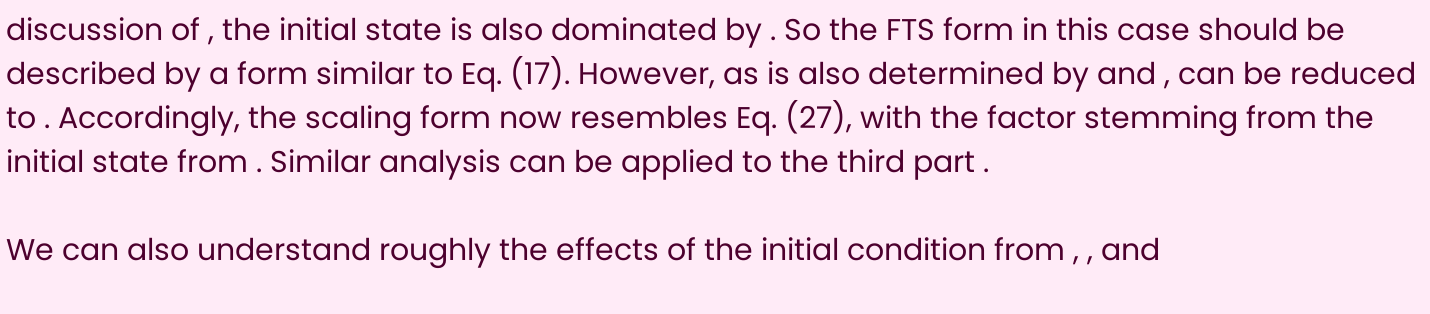discussion of , the initial state is also dominated by . So the FTS form in this case should be described by a form similar to Eq. (17). However, as is also determined by and , can be reduced to . Accordingly, the scaling form now resembles Eq. (27), with the factor stemming from the initial state from . Similar analysis can be applied to the third part .

We can also understand roughly the effects of the initial condition from , , and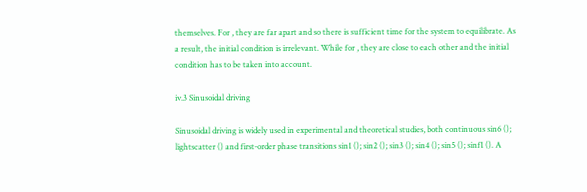themselves. For , they are far apart and so there is sufficient time for the system to equilibrate. As a result, the initial condition is irrelevant. While for , they are close to each other and the initial condition has to be taken into account.

iv.3 Sinusoidal driving

Sinusoidal driving is widely used in experimental and theoretical studies, both continuous sin6 (); lightscatter () and first-order phase transitions sin1 (); sin2 (); sin3 (); sin4 (); sin5 (); sinf1 (). A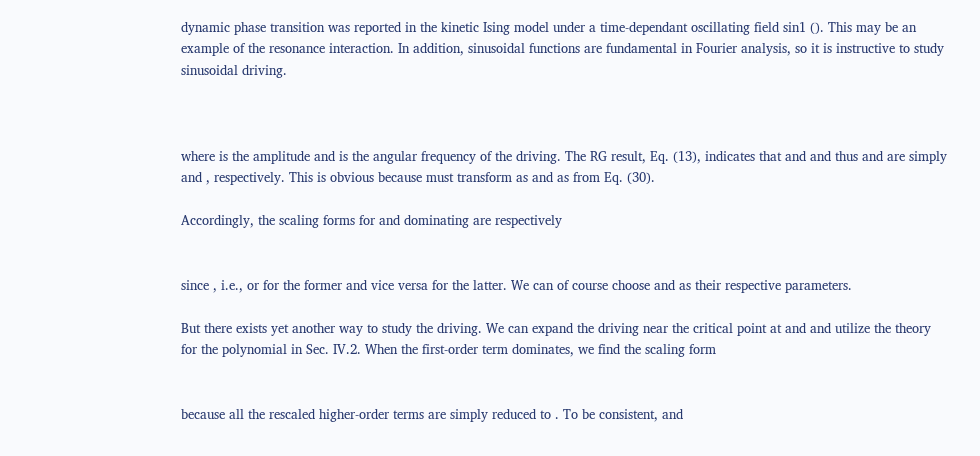dynamic phase transition was reported in the kinetic Ising model under a time-dependant oscillating field sin1 (). This may be an example of the resonance interaction. In addition, sinusoidal functions are fundamental in Fourier analysis, so it is instructive to study sinusoidal driving.



where is the amplitude and is the angular frequency of the driving. The RG result, Eq. (13), indicates that and and thus and are simply and , respectively. This is obvious because must transform as and as from Eq. (30).

Accordingly, the scaling forms for and dominating are respectively


since , i.e., or for the former and vice versa for the latter. We can of course choose and as their respective parameters.

But there exists yet another way to study the driving. We can expand the driving near the critical point at and and utilize the theory for the polynomial in Sec. IV.2. When the first-order term dominates, we find the scaling form


because all the rescaled higher-order terms are simply reduced to . To be consistent, and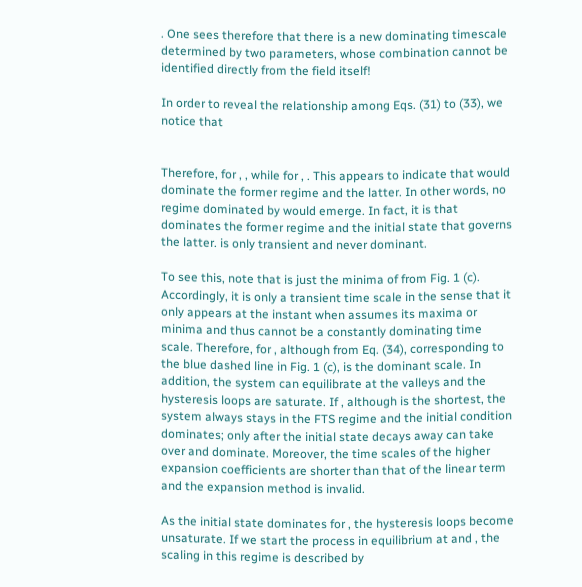. One sees therefore that there is a new dominating timescale determined by two parameters, whose combination cannot be identified directly from the field itself!

In order to reveal the relationship among Eqs. (31) to (33), we notice that


Therefore, for , , while for , . This appears to indicate that would dominate the former regime and the latter. In other words, no regime dominated by would emerge. In fact, it is that dominates the former regime and the initial state that governs the latter. is only transient and never dominant.

To see this, note that is just the minima of from Fig. 1 (c). Accordingly, it is only a transient time scale in the sense that it only appears at the instant when assumes its maxima or minima and thus cannot be a constantly dominating time scale. Therefore, for , although from Eq. (34), corresponding to the blue dashed line in Fig. 1 (c), is the dominant scale. In addition, the system can equilibrate at the valleys and the hysteresis loops are saturate. If , although is the shortest, the system always stays in the FTS regime and the initial condition dominates; only after the initial state decays away can take over and dominate. Moreover, the time scales of the higher expansion coefficients are shorter than that of the linear term and the expansion method is invalid.

As the initial state dominates for , the hysteresis loops become unsaturate. If we start the process in equilibrium at and , the scaling in this regime is described by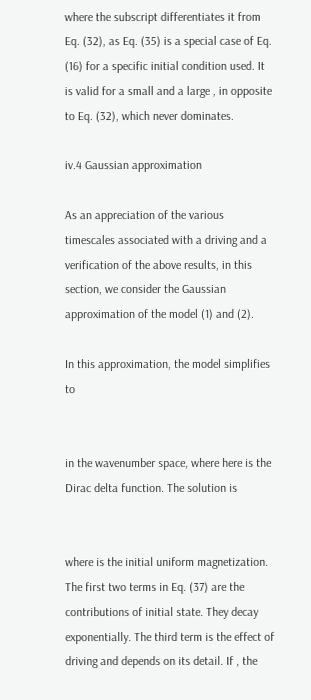where the subscript differentiates it from Eq. (32), as Eq. (35) is a special case of Eq. (16) for a specific initial condition used. It is valid for a small and a large , in opposite to Eq. (32), which never dominates.

iv.4 Gaussian approximation

As an appreciation of the various timescales associated with a driving and a verification of the above results, in this section, we consider the Gaussian approximation of the model (1) and (2).

In this approximation, the model simplifies to


in the wavenumber space, where here is the Dirac delta function. The solution is


where is the initial uniform magnetization. The first two terms in Eq. (37) are the contributions of initial state. They decay exponentially. The third term is the effect of driving and depends on its detail. If , the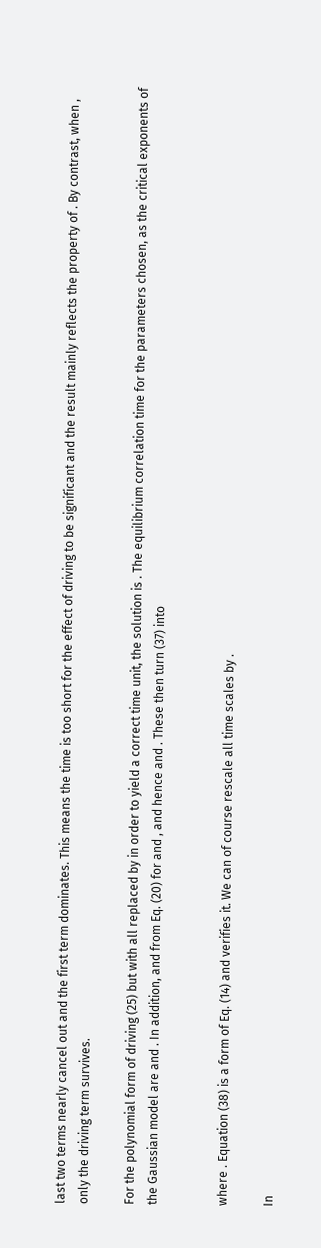last two terms nearly cancel out and the first term dominates. This means the time is too short for the effect of driving to be significant and the result mainly reflects the property of . By contrast, when , only the driving term survives.

For the polynomial form of driving (25) but with all replaced by in order to yield a correct time unit, the solution is . The equilibrium correlation time for the parameters chosen, as the critical exponents of the Gaussian model are and . In addition, and from Eq. (20) for and , and hence and . These then turn (37) into


where . Equation (38) is a form of Eq. (14) and verifies it. We can of course rescale all time scales by .

In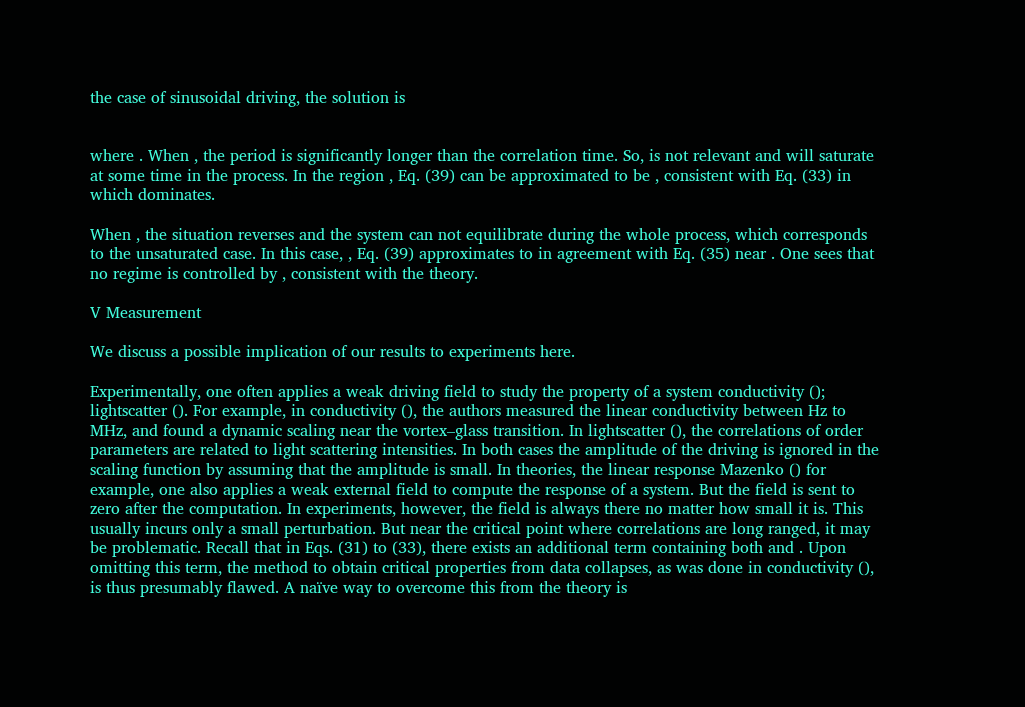the case of sinusoidal driving, the solution is


where . When , the period is significantly longer than the correlation time. So, is not relevant and will saturate at some time in the process. In the region , Eq. (39) can be approximated to be , consistent with Eq. (33) in which dominates.

When , the situation reverses and the system can not equilibrate during the whole process, which corresponds to the unsaturated case. In this case, , Eq. (39) approximates to in agreement with Eq. (35) near . One sees that no regime is controlled by , consistent with the theory.

V Measurement

We discuss a possible implication of our results to experiments here.

Experimentally, one often applies a weak driving field to study the property of a system conductivity (); lightscatter (). For example, in conductivity (), the authors measured the linear conductivity between Hz to MHz, and found a dynamic scaling near the vortex–glass transition. In lightscatter (), the correlations of order parameters are related to light scattering intensities. In both cases the amplitude of the driving is ignored in the scaling function by assuming that the amplitude is small. In theories, the linear response Mazenko () for example, one also applies a weak external field to compute the response of a system. But the field is sent to zero after the computation. In experiments, however, the field is always there no matter how small it is. This usually incurs only a small perturbation. But near the critical point where correlations are long ranged, it may be problematic. Recall that in Eqs. (31) to (33), there exists an additional term containing both and . Upon omitting this term, the method to obtain critical properties from data collapses, as was done in conductivity (), is thus presumably flawed. A naïve way to overcome this from the theory is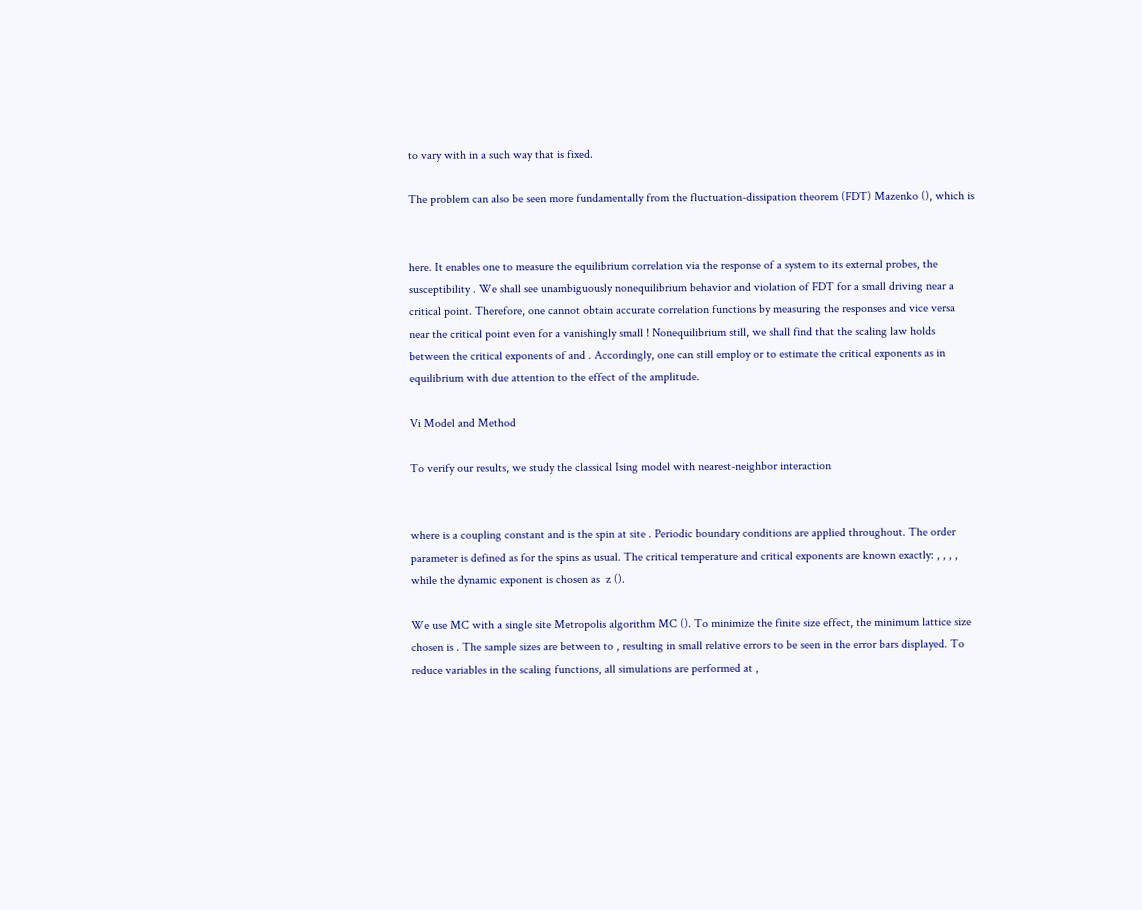to vary with in a such way that is fixed.

The problem can also be seen more fundamentally from the fluctuation-dissipation theorem (FDT) Mazenko (), which is


here. It enables one to measure the equilibrium correlation via the response of a system to its external probes, the susceptibility . We shall see unambiguously nonequilibrium behavior and violation of FDT for a small driving near a critical point. Therefore, one cannot obtain accurate correlation functions by measuring the responses and vice versa near the critical point even for a vanishingly small ! Nonequilibrium still, we shall find that the scaling law holds between the critical exponents of and . Accordingly, one can still employ or to estimate the critical exponents as in equilibrium with due attention to the effect of the amplitude.

Vi Model and Method

To verify our results, we study the classical Ising model with nearest-neighbor interaction


where is a coupling constant and is the spin at site . Periodic boundary conditions are applied throughout. The order parameter is defined as for the spins as usual. The critical temperature and critical exponents are known exactly: , , , , while the dynamic exponent is chosen as  z ().

We use MC with a single site Metropolis algorithm MC (). To minimize the finite size effect, the minimum lattice size chosen is . The sample sizes are between to , resulting in small relative errors to be seen in the error bars displayed. To reduce variables in the scaling functions, all simulations are performed at ,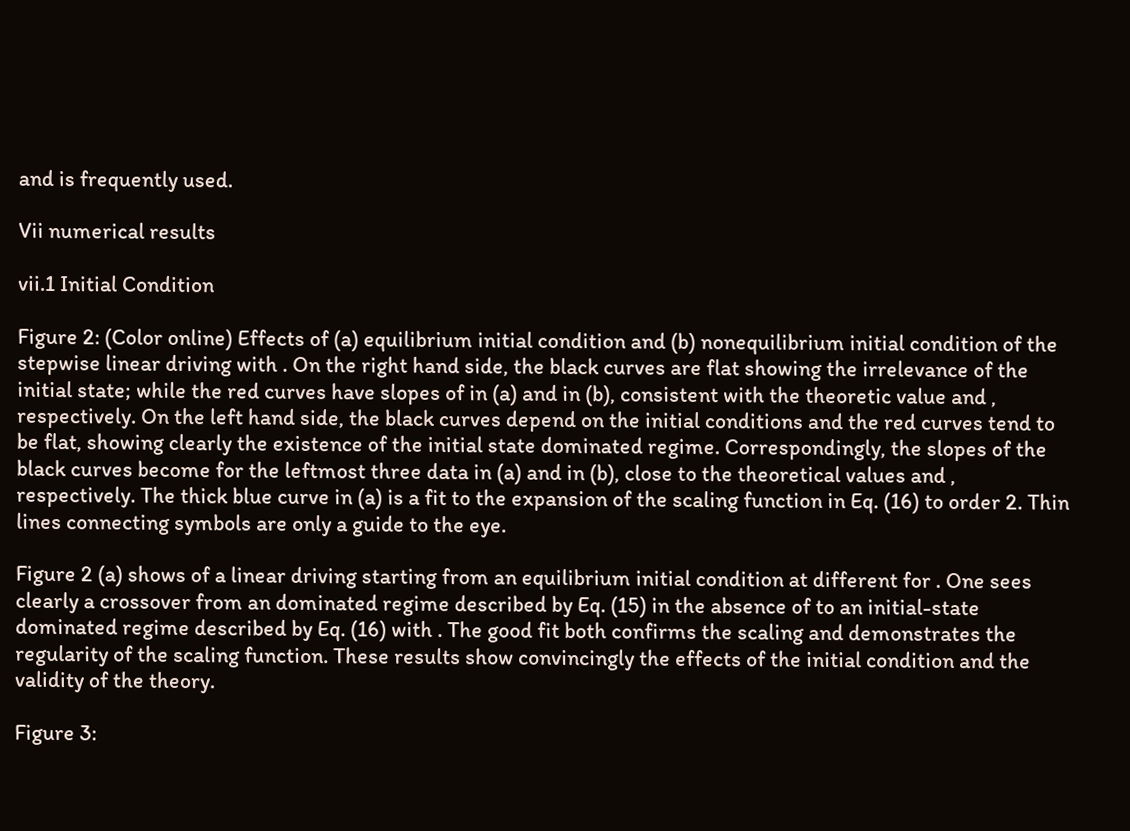and is frequently used.

Vii numerical results

vii.1 Initial Condition

Figure 2: (Color online) Effects of (a) equilibrium initial condition and (b) nonequilibrium initial condition of the stepwise linear driving with . On the right hand side, the black curves are flat showing the irrelevance of the initial state; while the red curves have slopes of in (a) and in (b), consistent with the theoretic value and , respectively. On the left hand side, the black curves depend on the initial conditions and the red curves tend to be flat, showing clearly the existence of the initial state dominated regime. Correspondingly, the slopes of the black curves become for the leftmost three data in (a) and in (b), close to the theoretical values and , respectively. The thick blue curve in (a) is a fit to the expansion of the scaling function in Eq. (16) to order 2. Thin lines connecting symbols are only a guide to the eye.

Figure 2 (a) shows of a linear driving starting from an equilibrium initial condition at different for . One sees clearly a crossover from an dominated regime described by Eq. (15) in the absence of to an initial-state dominated regime described by Eq. (16) with . The good fit both confirms the scaling and demonstrates the regularity of the scaling function. These results show convincingly the effects of the initial condition and the validity of the theory.

Figure 3: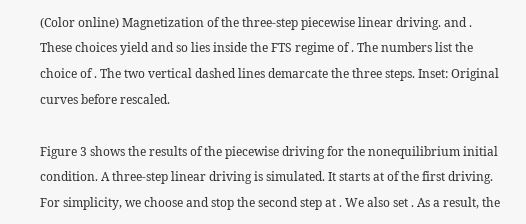(Color online) Magnetization of the three-step piecewise linear driving. and . These choices yield and so lies inside the FTS regime of . The numbers list the choice of . The two vertical dashed lines demarcate the three steps. Inset: Original curves before rescaled.

Figure 3 shows the results of the piecewise driving for the nonequilibrium initial condition. A three-step linear driving is simulated. It starts at of the first driving. For simplicity, we choose and stop the second step at . We also set . As a result, the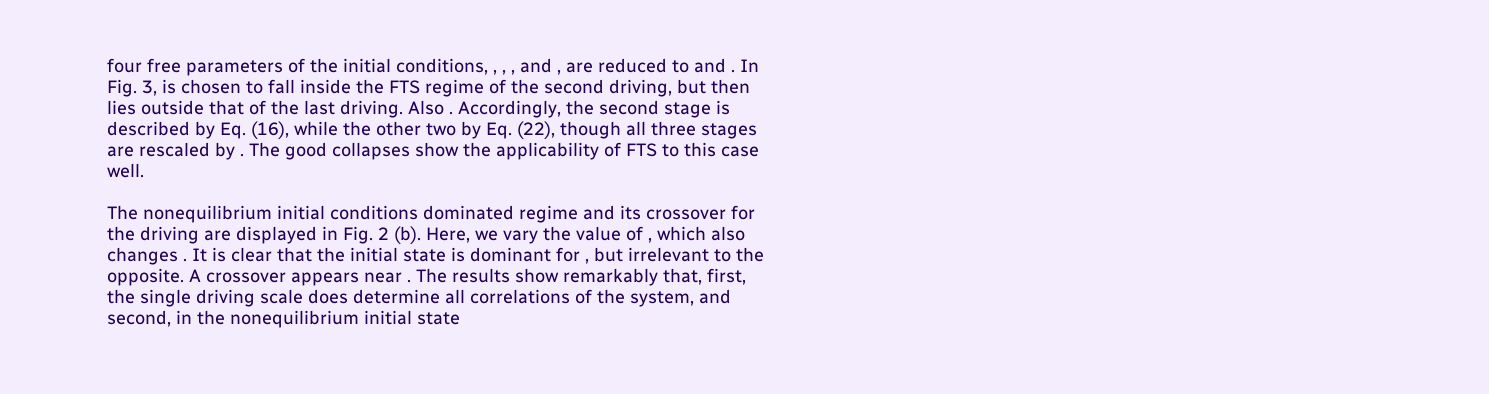four free parameters of the initial conditions, , , , and , are reduced to and . In Fig. 3, is chosen to fall inside the FTS regime of the second driving, but then lies outside that of the last driving. Also . Accordingly, the second stage is described by Eq. (16), while the other two by Eq. (22), though all three stages are rescaled by . The good collapses show the applicability of FTS to this case well.

The nonequilibrium initial conditions dominated regime and its crossover for the driving are displayed in Fig. 2 (b). Here, we vary the value of , which also changes . It is clear that the initial state is dominant for , but irrelevant to the opposite. A crossover appears near . The results show remarkably that, first, the single driving scale does determine all correlations of the system, and second, in the nonequilibrium initial state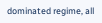dominated regime, all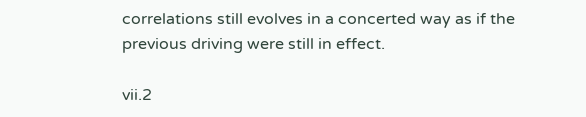correlations still evolves in a concerted way as if the previous driving were still in effect.

vii.2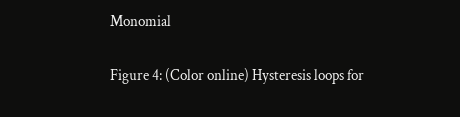Monomial

Figure 4: (Color online) Hysteresis loops for